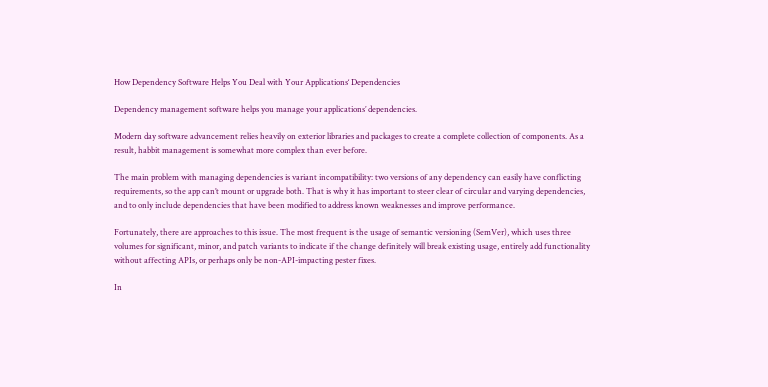How Dependency Software Helps You Deal with Your Applications‘ Dependencies

Dependency management software helps you manage your applications’ dependencies.

Modern day software advancement relies heavily on exterior libraries and packages to create a complete collection of components. As a result, habbit management is somewhat more complex than ever before.

The main problem with managing dependencies is variant incompatibility: two versions of any dependency can easily have conflicting requirements, so the app can’t mount or upgrade both. That is why it has important to steer clear of circular and varying dependencies, and to only include dependencies that have been modified to address known weaknesses and improve performance.

Fortunately, there are approaches to this issue. The most frequent is the usage of semantic versioning (SemVer), which uses three volumes for significant, minor, and patch variants to indicate if the change definitely will break existing usage, entirely add functionality without affecting APIs, or perhaps only be non-API-impacting pester fixes.

In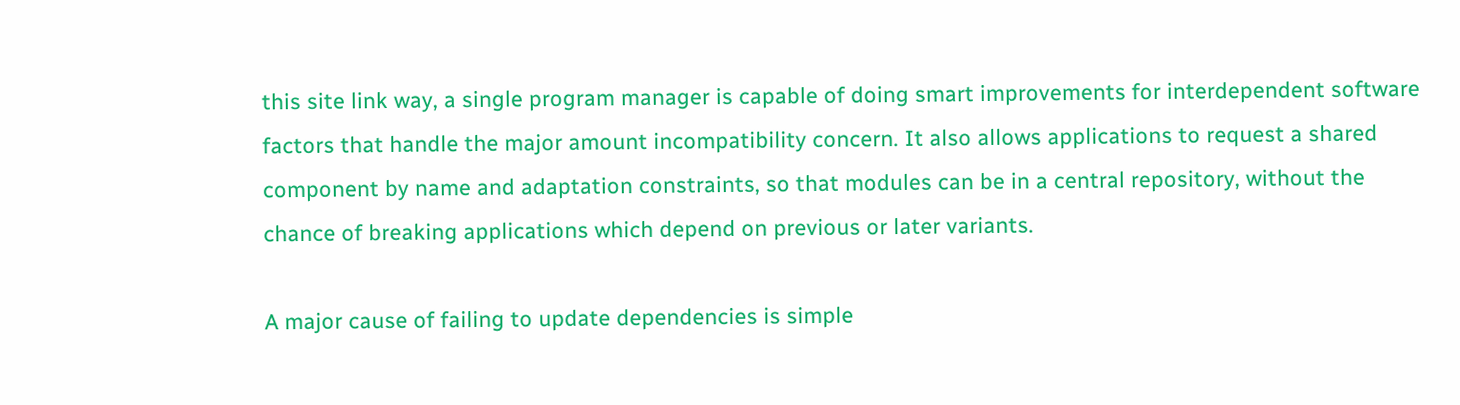this site link way, a single program manager is capable of doing smart improvements for interdependent software factors that handle the major amount incompatibility concern. It also allows applications to request a shared component by name and adaptation constraints, so that modules can be in a central repository, without the chance of breaking applications which depend on previous or later variants.

A major cause of failing to update dependencies is simple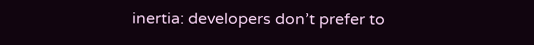inertia: developers don’t prefer to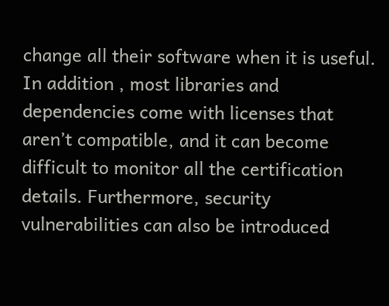change all their software when it is useful. In addition , most libraries and dependencies come with licenses that aren’t compatible, and it can become difficult to monitor all the certification details. Furthermore, security vulnerabilities can also be introduced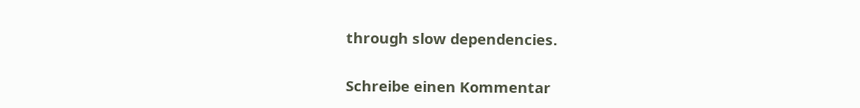through slow dependencies.

Schreibe einen Kommentar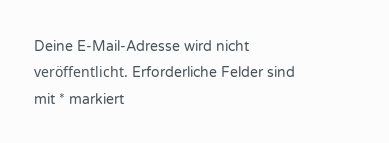Deine E-Mail-Adresse wird nicht veröffentlicht. Erforderliche Felder sind mit * markiert